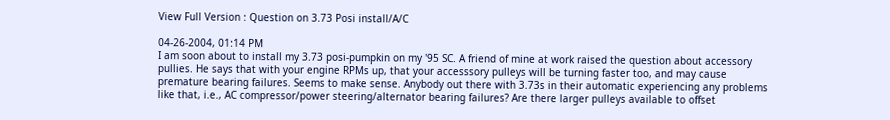View Full Version : Question on 3.73 Posi install/A/C

04-26-2004, 01:14 PM
I am soon about to install my 3.73 posi-pumpkin on my '95 SC. A friend of mine at work raised the question about accessory pullies. He says that with your engine RPMs up, that your accesssory pulleys will be turning faster too, and may cause premature bearing failures. Seems to make sense. Anybody out there with 3.73s in their automatic experiencing any problems like that, i.e., AC compressor/power steering/alternator bearing failures? Are there larger pulleys available to offset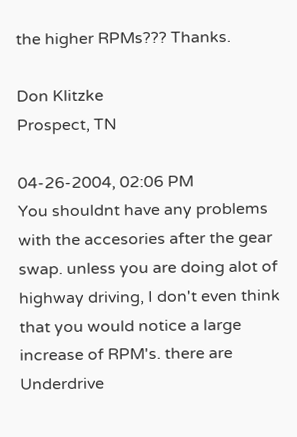the higher RPMs??? Thanks.

Don Klitzke
Prospect, TN

04-26-2004, 02:06 PM
You shouldnt have any problems with the accesories after the gear swap. unless you are doing alot of highway driving, I don't even think that you would notice a large increase of RPM's. there are Underdrive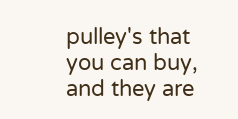pulley's that you can buy, and they are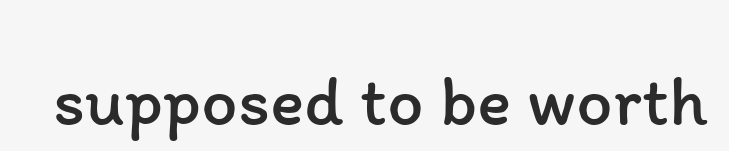supposed to be worth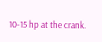10-15 hp at the crank.